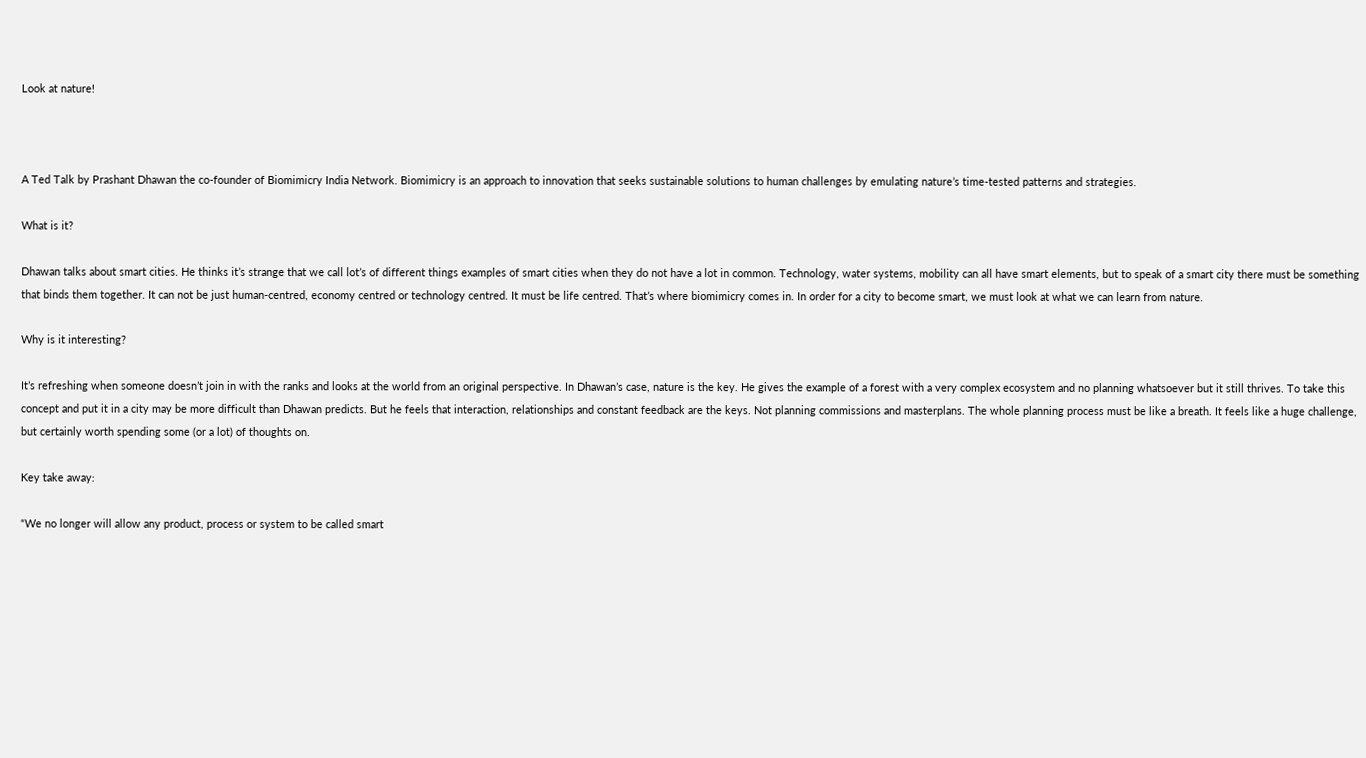Look at nature!



A Ted Talk by Prashant Dhawan the co-founder of Biomimicry India Network. Biomimicry is an approach to innovation that seeks sustainable solutions to human challenges by emulating nature’s time-tested patterns and strategies.

What is it?

Dhawan talks about smart cities. He thinks it’s strange that we call lot’s of different things examples of smart cities when they do not have a lot in common. Technology, water systems, mobility can all have smart elements, but to speak of a smart city there must be something that binds them together. It can not be just human-centred, economy centred or technology centred. It must be life centred. That’s where biomimicry comes in. In order for a city to become smart, we must look at what we can learn from nature.

Why is it interesting?

It’s refreshing when someone doesn’t join in with the ranks and looks at the world from an original perspective. In Dhawan’s case, nature is the key. He gives the example of a forest with a very complex ecosystem and no planning whatsoever but it still thrives. To take this concept and put it in a city may be more difficult than Dhawan predicts. But he feels that interaction, relationships and constant feedback are the keys. Not planning commissions and masterplans. The whole planning process must be like a breath. It feels like a huge challenge, but certainly worth spending some (or a lot) of thoughts on.

Key take away:

“We no longer will allow any product, process or system to be called smart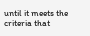until it meets the criteria that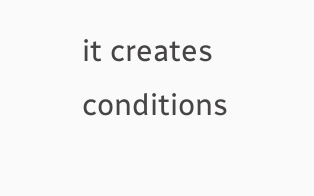it creates conditions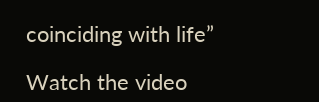coinciding with life”

Watch the video